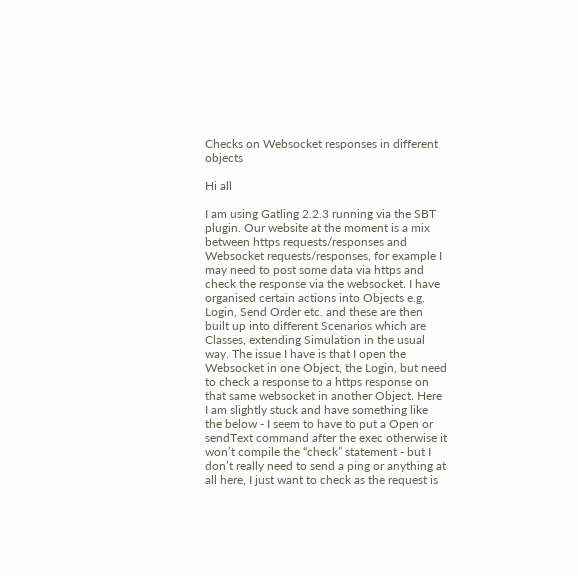Checks on Websocket responses in different objects

Hi all

I am using Gatling 2.2.3 running via the SBT plugin. Our website at the moment is a mix between https requests/responses and Websocket requests/responses, for example I may need to post some data via https and check the response via the websocket. I have organised certain actions into Objects e.g. Login, Send Order etc. and these are then built up into different Scenarios which are Classes, extending Simulation in the usual way. The issue I have is that I open the Websocket in one Object, the Login, but need to check a response to a https response on that same websocket in another Object. Here I am slightly stuck and have something like the below - I seem to have to put a Open or sendText command after the exec otherwise it won’t compile the “check” statement - but I don’t really need to send a ping or anything at all here, I just want to check as the request is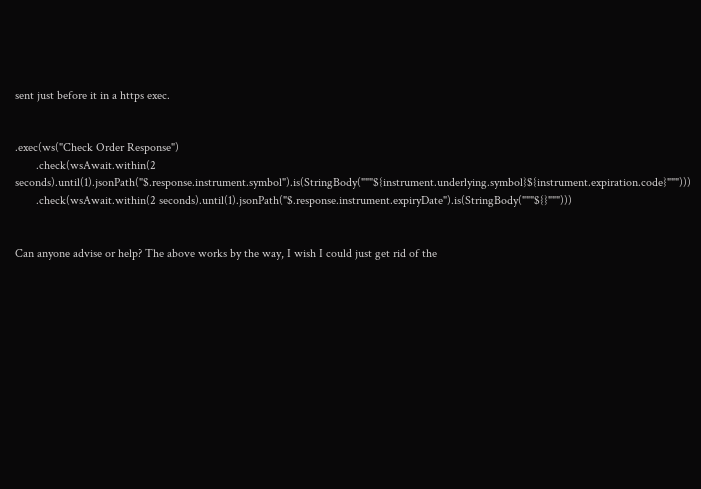sent just before it in a https exec.


.exec(ws("Check Order Response")
       .check(wsAwait.within(2 seconds).until(1).jsonPath("$.response.instrument.symbol").is(StringBody("""${instrument.underlying.symbol}${instrument.expiration.code}""")))
       .check(wsAwait.within(2 seconds).until(1).jsonPath("$.response.instrument.expiryDate").is(StringBody("""${}""")))


Can anyone advise or help? The above works by the way, I wish I could just get rid of the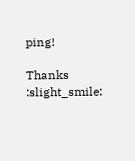ping!

Thanks :slight_smile: